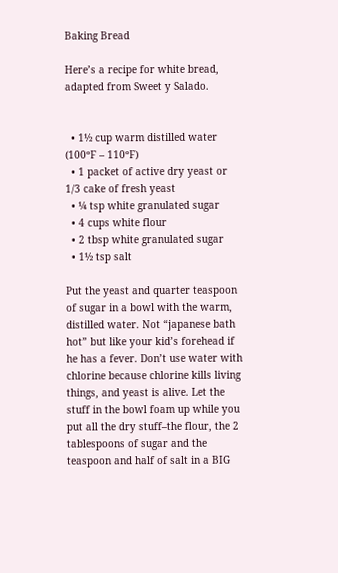Baking Bread

Here’s a recipe for white bread, adapted from Sweet y Salado.


  • 1½ cup warm distilled water (100ºF – 110ºF)
  • 1 packet of active dry yeast or 1/3 cake of fresh yeast
  • ¼ tsp white granulated sugar
  • 4 cups white flour
  • 2 tbsp white granulated sugar
  • 1½ tsp salt

Put the yeast and quarter teaspoon of sugar in a bowl with the warm, distilled water. Not “japanese bath hot” but like your kid’s forehead if he has a fever. Don’t use water with chlorine because chlorine kills living things, and yeast is alive. Let the stuff in the bowl foam up while you put all the dry stuff–the flour, the 2 tablespoons of sugar and the teaspoon and half of salt in a BIG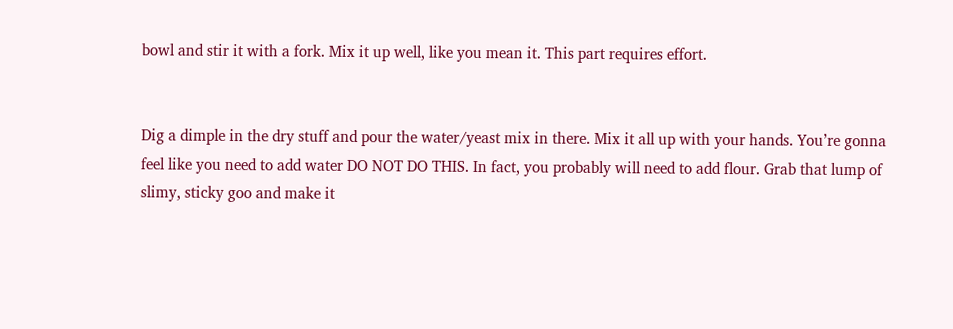bowl and stir it with a fork. Mix it up well, like you mean it. This part requires effort.


Dig a dimple in the dry stuff and pour the water/yeast mix in there. Mix it all up with your hands. You’re gonna feel like you need to add water DO NOT DO THIS. In fact, you probably will need to add flour. Grab that lump of slimy, sticky goo and make it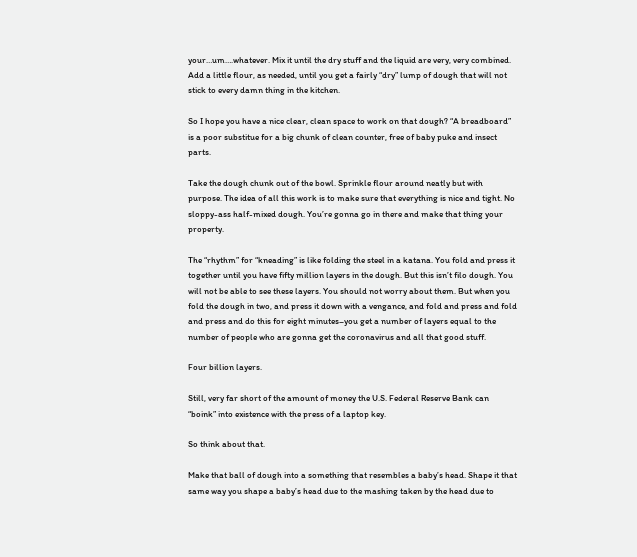your…um….whatever. Mix it until the dry stuff and the liquid are very, very combined. Add a little flour, as needed, until you get a fairly “dry” lump of dough that will not stick to every damn thing in the kitchen.

So I hope you have a nice clear, clean space to work on that dough? “A breadboard” is a poor substitue for a big chunk of clean counter, free of baby puke and insect parts.

Take the dough chunk out of the bowl. Sprinkle flour around neatly but with purpose. The idea of all this work is to make sure that everything is nice and tight. No sloppy-ass half-mixed dough. You’re gonna go in there and make that thing your property.

The “rhythm” for “kneading” is like folding the steel in a katana. You fold and press it together until you have fifty million layers in the dough. But this isn’t filo dough. You will not be able to see these layers. You should not worry about them. But when you fold the dough in two, and press it down with a vengance, and fold and press and fold and press and do this for eight minutes–you get a number of layers equal to the number of people who are gonna get the coronavirus and all that good stuff.

Four billion layers.

Still, very far short of the amount of money the U.S. Federal Reserve Bank can “boink” into existence with the press of a laptop key.

So think about that.

Make that ball of dough into a something that resembles a baby’s head. Shape it that same way you shape a baby’s head due to the mashing taken by the head due to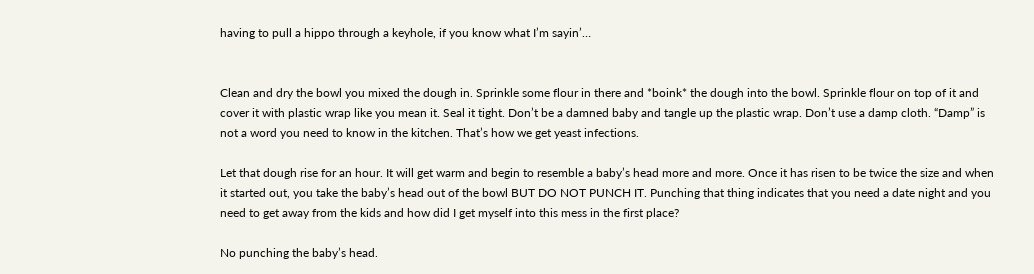having to pull a hippo through a keyhole, if you know what I’m sayin’…


Clean and dry the bowl you mixed the dough in. Sprinkle some flour in there and *boink* the dough into the bowl. Sprinkle flour on top of it and cover it with plastic wrap like you mean it. Seal it tight. Don’t be a damned baby and tangle up the plastic wrap. Don’t use a damp cloth. “Damp” is not a word you need to know in the kitchen. That’s how we get yeast infections.

Let that dough rise for an hour. It will get warm and begin to resemble a baby’s head more and more. Once it has risen to be twice the size and when it started out, you take the baby’s head out of the bowl BUT DO NOT PUNCH IT. Punching that thing indicates that you need a date night and you need to get away from the kids and how did I get myself into this mess in the first place?

No punching the baby’s head.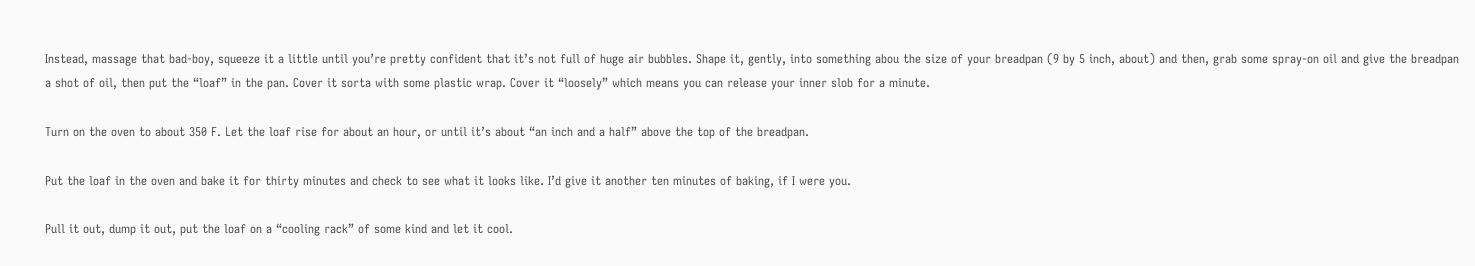Instead, massage that bad-boy, squeeze it a little until you’re pretty confident that it’s not full of huge air bubbles. Shape it, gently, into something abou the size of your breadpan (9 by 5 inch, about) and then, grab some spray-on oil and give the breadpan a shot of oil, then put the “loaf” in the pan. Cover it sorta with some plastic wrap. Cover it “loosely” which means you can release your inner slob for a minute.

Turn on the oven to about 350 F. Let the loaf rise for about an hour, or until it’s about “an inch and a half” above the top of the breadpan.

Put the loaf in the oven and bake it for thirty minutes and check to see what it looks like. I’d give it another ten minutes of baking, if I were you.

Pull it out, dump it out, put the loaf on a “cooling rack” of some kind and let it cool.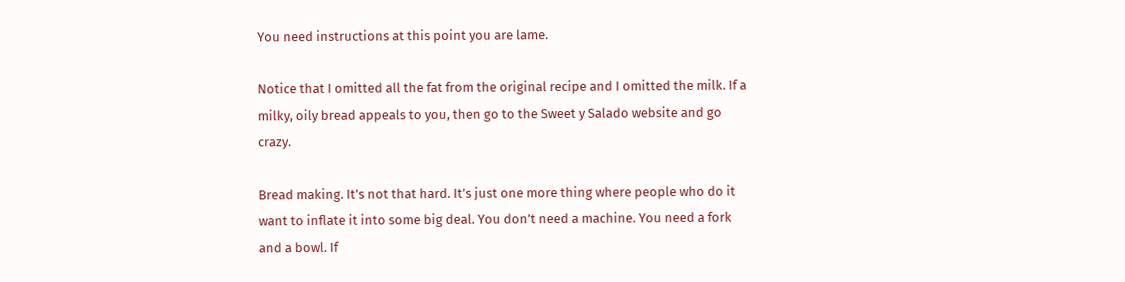You need instructions at this point you are lame.

Notice that I omitted all the fat from the original recipe and I omitted the milk. If a milky, oily bread appeals to you, then go to the Sweet y Salado website and go crazy.

Bread making. It’s not that hard. It’s just one more thing where people who do it want to inflate it into some big deal. You don’t need a machine. You need a fork and a bowl. If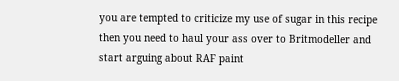you are tempted to criticize my use of sugar in this recipe then you need to haul your ass over to Britmodeller and start arguing about RAF paint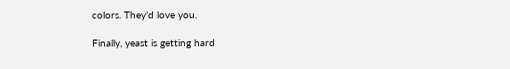colors. They’d love you.

Finally, yeast is getting hard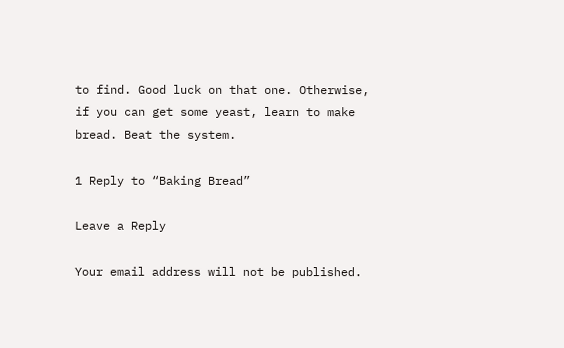to find. Good luck on that one. Otherwise, if you can get some yeast, learn to make bread. Beat the system.

1 Reply to “Baking Bread”

Leave a Reply

Your email address will not be published.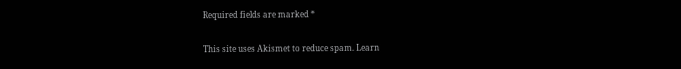Required fields are marked *

This site uses Akismet to reduce spam. Learn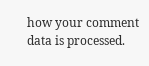how your comment data is processed.